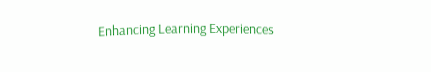Enhancing Learning Experiences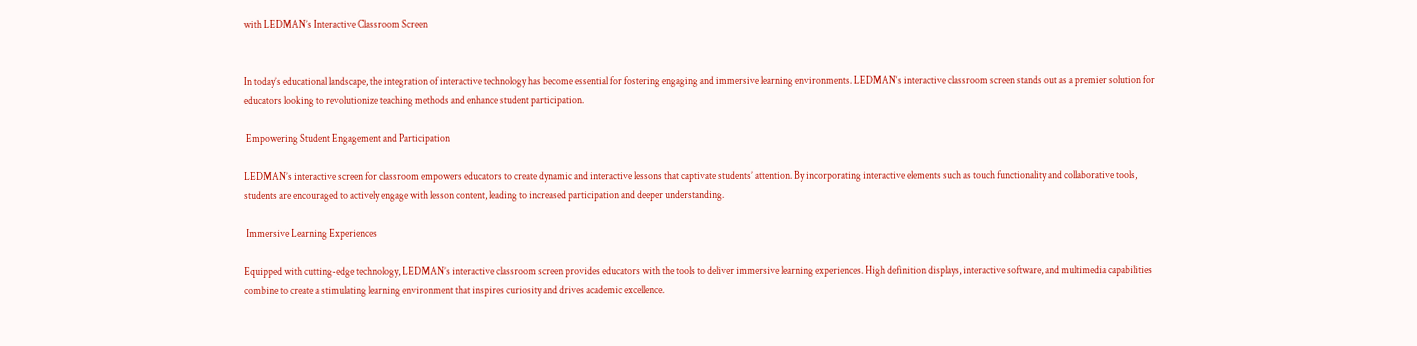with LEDMAN’s Interactive Classroom Screen


In today’s educational landscape, the integration of interactive technology has become essential for fostering engaging and immersive learning environments. LEDMAN‘s interactive classroom screen stands out as a premier solution for educators looking to revolutionize teaching methods and enhance student participation.

 Empowering Student Engagement and Participation

LEDMAN’s interactive screen for classroom empowers educators to create dynamic and interactive lessons that captivate students’ attention. By incorporating interactive elements such as touch functionality and collaborative tools, students are encouraged to actively engage with lesson content, leading to increased participation and deeper understanding.

 Immersive Learning Experiences

Equipped with cutting-edge technology, LEDMAN’s interactive classroom screen provides educators with the tools to deliver immersive learning experiences. High definition displays, interactive software, and multimedia capabilities combine to create a stimulating learning environment that inspires curiosity and drives academic excellence.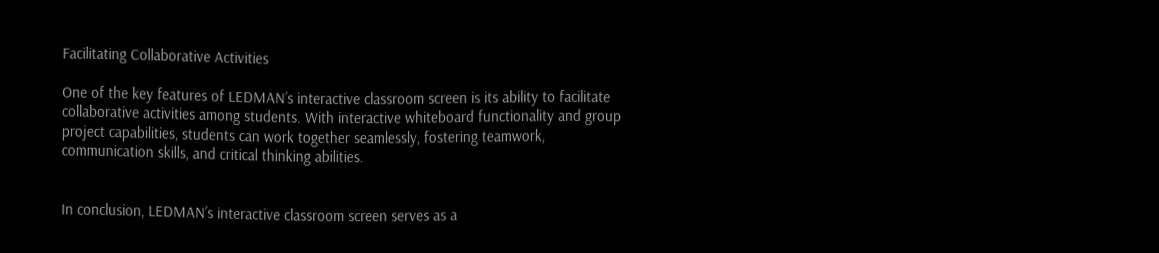Facilitating Collaborative Activities

One of the key features of LEDMAN’s interactive classroom screen is its ability to facilitate collaborative activities among students. With interactive whiteboard functionality and group project capabilities, students can work together seamlessly, fostering teamwork, communication skills, and critical thinking abilities.


In conclusion, LEDMAN’s interactive classroom screen serves as a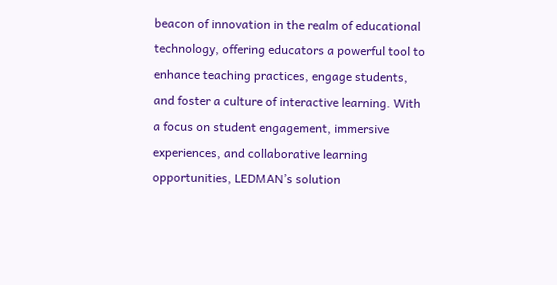beacon of innovation in the realm of educational technology, offering educators a powerful tool to enhance teaching practices, engage students, and foster a culture of interactive learning. With a focus on student engagement, immersive experiences, and collaborative learning opportunities, LEDMAN’s solution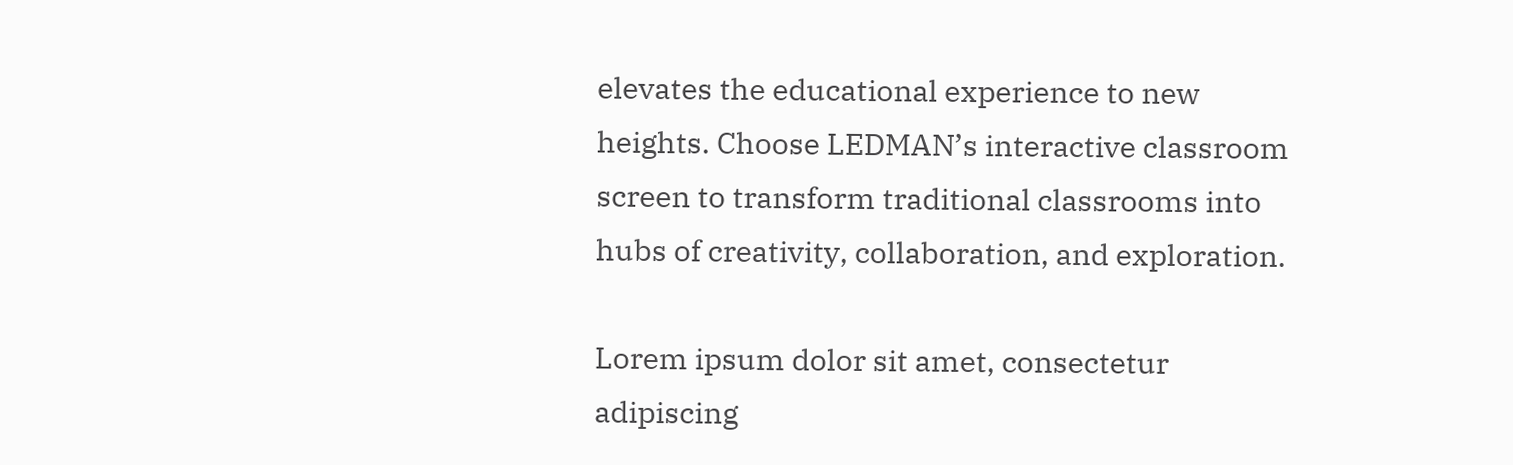elevates the educational experience to new heights. Choose LEDMAN’s interactive classroom screen to transform traditional classrooms into hubs of creativity, collaboration, and exploration.

Lorem ipsum dolor sit amet, consectetur adipiscing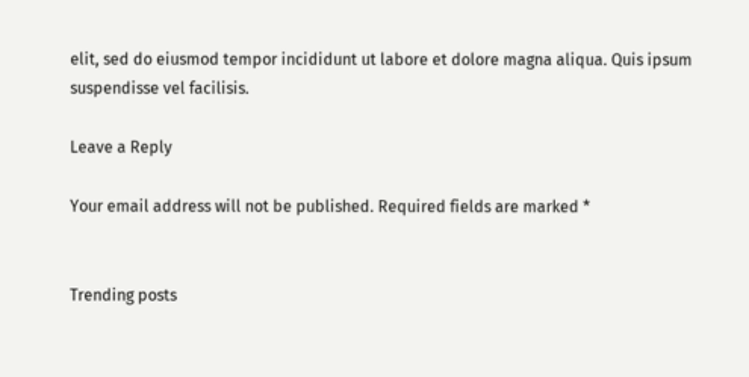elit, sed do eiusmod tempor incididunt ut labore et dolore magna aliqua. Quis ipsum suspendisse vel facilisis.

Leave a Reply

Your email address will not be published. Required fields are marked *


Trending posts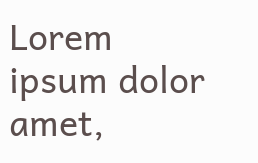Lorem ipsum dolor amet,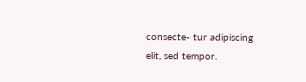consecte- tur adipiscing elit, sed tempor.